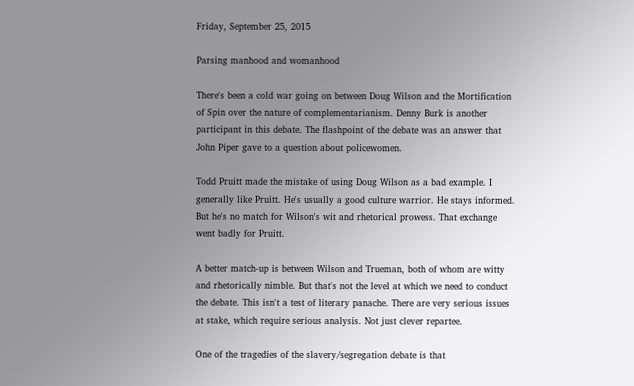Friday, September 25, 2015

Parsing manhood and womanhood

There's been a cold war going on between Doug Wilson and the Mortification of Spin over the nature of complementarianism. Denny Burk is another participant in this debate. The flashpoint of the debate was an answer that John Piper gave to a question about policewomen.

Todd Pruitt made the mistake of using Doug Wilson as a bad example. I generally like Pruitt. He's usually a good culture warrior. He stays informed. But he's no match for Wilson's wit and rhetorical prowess. That exchange went badly for Pruitt.

A better match-up is between Wilson and Trueman, both of whom are witty and rhetorically nimble. But that's not the level at which we need to conduct the debate. This isn't a test of literary panache. There are very serious issues at stake, which require serious analysis. Not just clever repartee.

One of the tragedies of the slavery/segregation debate is that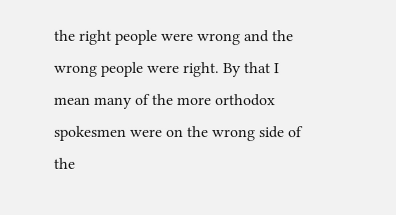the right people were wrong and the wrong people were right. By that I mean many of the more orthodox spokesmen were on the wrong side of the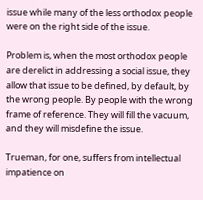issue while many of the less orthodox people were on the right side of the issue.

Problem is, when the most orthodox people are derelict in addressing a social issue, they allow that issue to be defined, by default, by the wrong people. By people with the wrong frame of reference. They will fill the vacuum, and they will misdefine the issue.

Trueman, for one, suffers from intellectual impatience on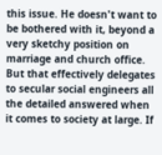this issue. He doesn't want to be bothered with it, beyond a very sketchy position on marriage and church office. But that effectively delegates to secular social engineers all the detailed answered when it comes to society at large. If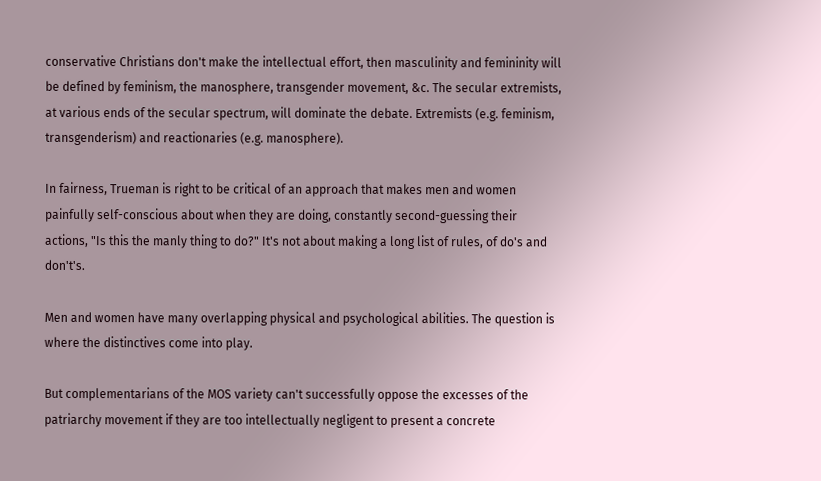conservative Christians don't make the intellectual effort, then masculinity and femininity will be defined by feminism, the manosphere, transgender movement, &c. The secular extremists, at various ends of the secular spectrum, will dominate the debate. Extremists (e.g. feminism, transgenderism) and reactionaries (e.g. manosphere).

In fairness, Trueman is right to be critical of an approach that makes men and women painfully self-conscious about when they are doing, constantly second-guessing their actions, "Is this the manly thing to do?" It's not about making a long list of rules, of do's and don't's.

Men and women have many overlapping physical and psychological abilities. The question is where the distinctives come into play.

But complementarians of the MOS variety can't successfully oppose the excesses of the patriarchy movement if they are too intellectually negligent to present a concrete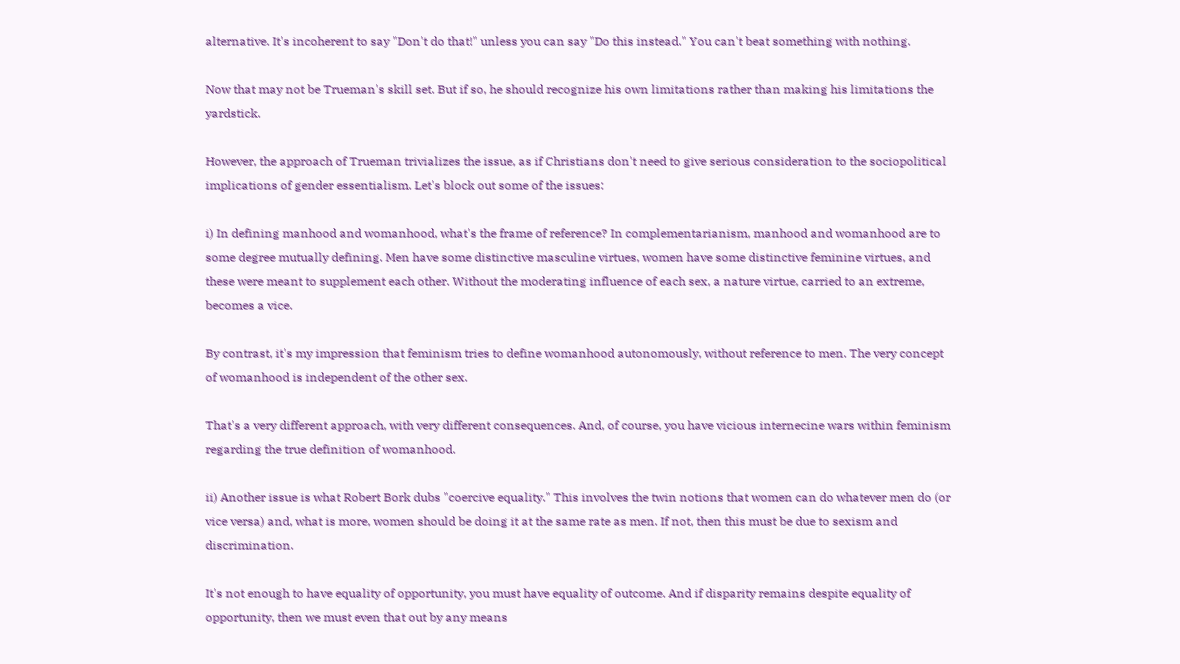alternative. It's incoherent to say "Don't do that!" unless you can say "Do this instead." You can't beat something with nothing.

Now that may not be Trueman's skill set. But if so, he should recognize his own limitations rather than making his limitations the yardstick.

However, the approach of Trueman trivializes the issue, as if Christians don't need to give serious consideration to the sociopolitical implications of gender essentialism. Let's block out some of the issues:

i) In defining manhood and womanhood, what's the frame of reference? In complementarianism, manhood and womanhood are to some degree mutually defining. Men have some distinctive masculine virtues, women have some distinctive feminine virtues, and these were meant to supplement each other. Without the moderating influence of each sex, a nature virtue, carried to an extreme, becomes a vice.

By contrast, it's my impression that feminism tries to define womanhood autonomously, without reference to men. The very concept of womanhood is independent of the other sex.

That's a very different approach, with very different consequences. And, of course, you have vicious internecine wars within feminism regarding the true definition of womanhood.

ii) Another issue is what Robert Bork dubs "coercive equality." This involves the twin notions that women can do whatever men do (or vice versa) and, what is more, women should be doing it at the same rate as men. If not, then this must be due to sexism and discrimination.

It's not enough to have equality of opportunity, you must have equality of outcome. And if disparity remains despite equality of opportunity, then we must even that out by any means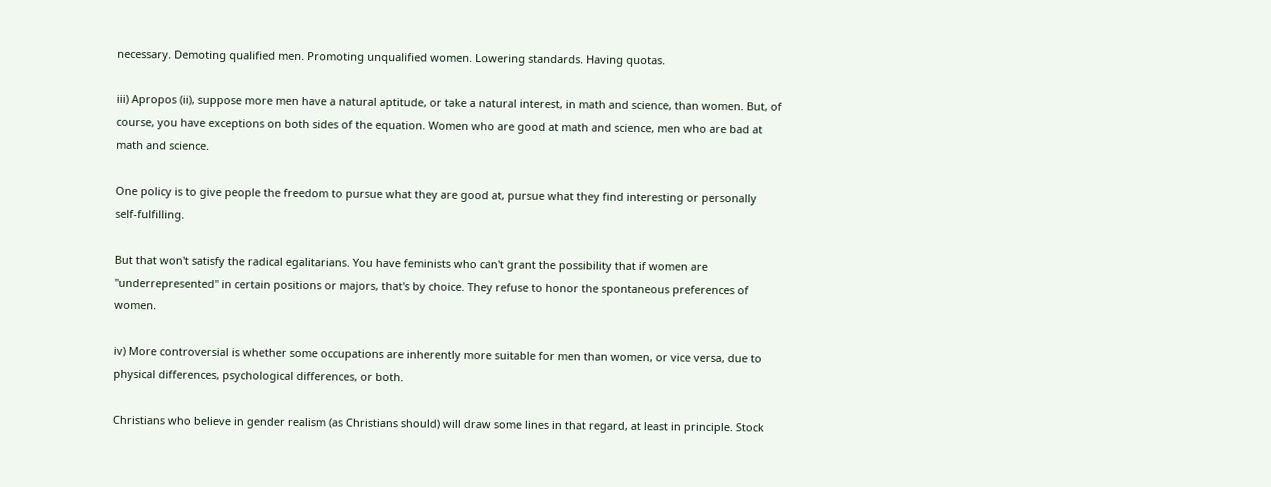necessary. Demoting qualified men. Promoting unqualified women. Lowering standards. Having quotas.

iii) Apropos (ii), suppose more men have a natural aptitude, or take a natural interest, in math and science, than women. But, of course, you have exceptions on both sides of the equation. Women who are good at math and science, men who are bad at math and science.

One policy is to give people the freedom to pursue what they are good at, pursue what they find interesting or personally self-fulfilling.

But that won't satisfy the radical egalitarians. You have feminists who can't grant the possibility that if women are "underrepresented" in certain positions or majors, that's by choice. They refuse to honor the spontaneous preferences of women.

iv) More controversial is whether some occupations are inherently more suitable for men than women, or vice versa, due to physical differences, psychological differences, or both.

Christians who believe in gender realism (as Christians should) will draw some lines in that regard, at least in principle. Stock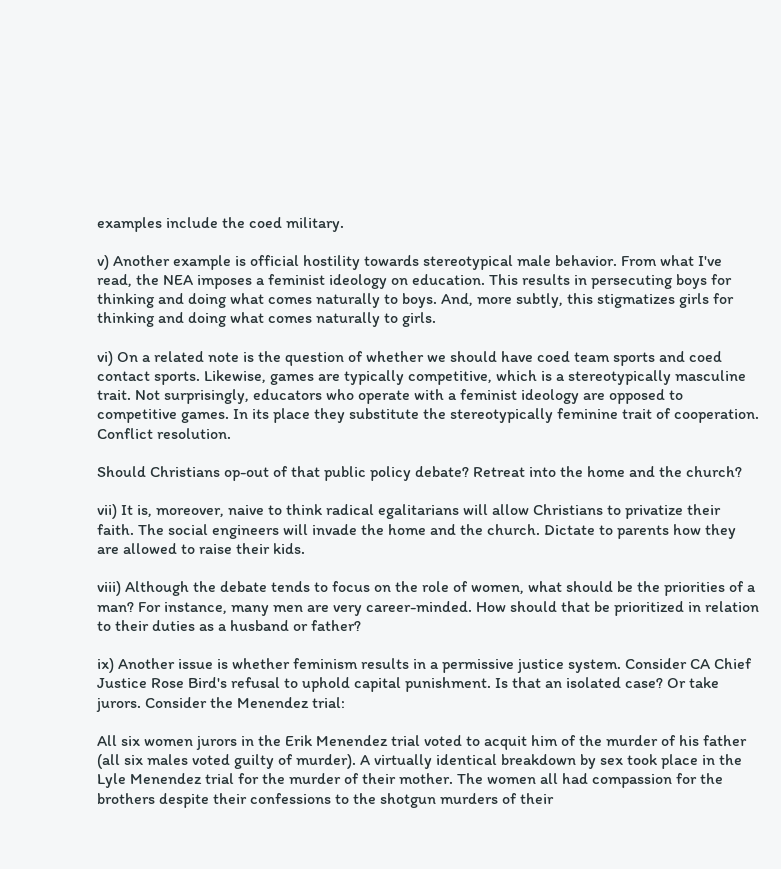examples include the coed military.

v) Another example is official hostility towards stereotypical male behavior. From what I've read, the NEA imposes a feminist ideology on education. This results in persecuting boys for thinking and doing what comes naturally to boys. And, more subtly, this stigmatizes girls for thinking and doing what comes naturally to girls.

vi) On a related note is the question of whether we should have coed team sports and coed contact sports. Likewise, games are typically competitive, which is a stereotypically masculine trait. Not surprisingly, educators who operate with a feminist ideology are opposed to competitive games. In its place they substitute the stereotypically feminine trait of cooperation. Conflict resolution.

Should Christians op-out of that public policy debate? Retreat into the home and the church?

vii) It is, moreover, naive to think radical egalitarians will allow Christians to privatize their faith. The social engineers will invade the home and the church. Dictate to parents how they are allowed to raise their kids.

viii) Although the debate tends to focus on the role of women, what should be the priorities of a man? For instance, many men are very career-minded. How should that be prioritized in relation to their duties as a husband or father?

ix) Another issue is whether feminism results in a permissive justice system. Consider CA Chief Justice Rose Bird's refusal to uphold capital punishment. Is that an isolated case? Or take jurors. Consider the Menendez trial:

All six women jurors in the Erik Menendez trial voted to acquit him of the murder of his father (all six males voted guilty of murder). A virtually identical breakdown by sex took place in the Lyle Menendez trial for the murder of their mother. The women all had compassion for the brothers despite their confessions to the shotgun murders of their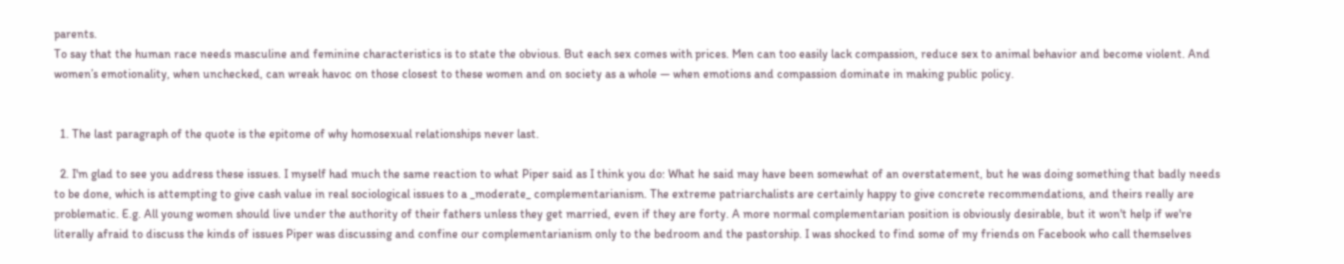parents.
To say that the human race needs masculine and feminine characteristics is to state the obvious. But each sex comes with prices. Men can too easily lack compassion, reduce sex to animal behavior and become violent. And women’s emotionality, when unchecked, can wreak havoc on those closest to these women and on society as a whole — when emotions and compassion dominate in making public policy.


  1. The last paragraph of the quote is the epitome of why homosexual relationships never last.

  2. I'm glad to see you address these issues. I myself had much the same reaction to what Piper said as I think you do: What he said may have been somewhat of an overstatement, but he was doing something that badly needs to be done, which is attempting to give cash value in real sociological issues to a _moderate_ complementarianism. The extreme patriarchalists are certainly happy to give concrete recommendations, and theirs really are problematic. E.g. All young women should live under the authority of their fathers unless they get married, even if they are forty. A more normal complementarian position is obviously desirable, but it won't help if we're literally afraid to discuss the kinds of issues Piper was discussing and confine our complementarianism only to the bedroom and the pastorship. I was shocked to find some of my friends on Facebook who call themselves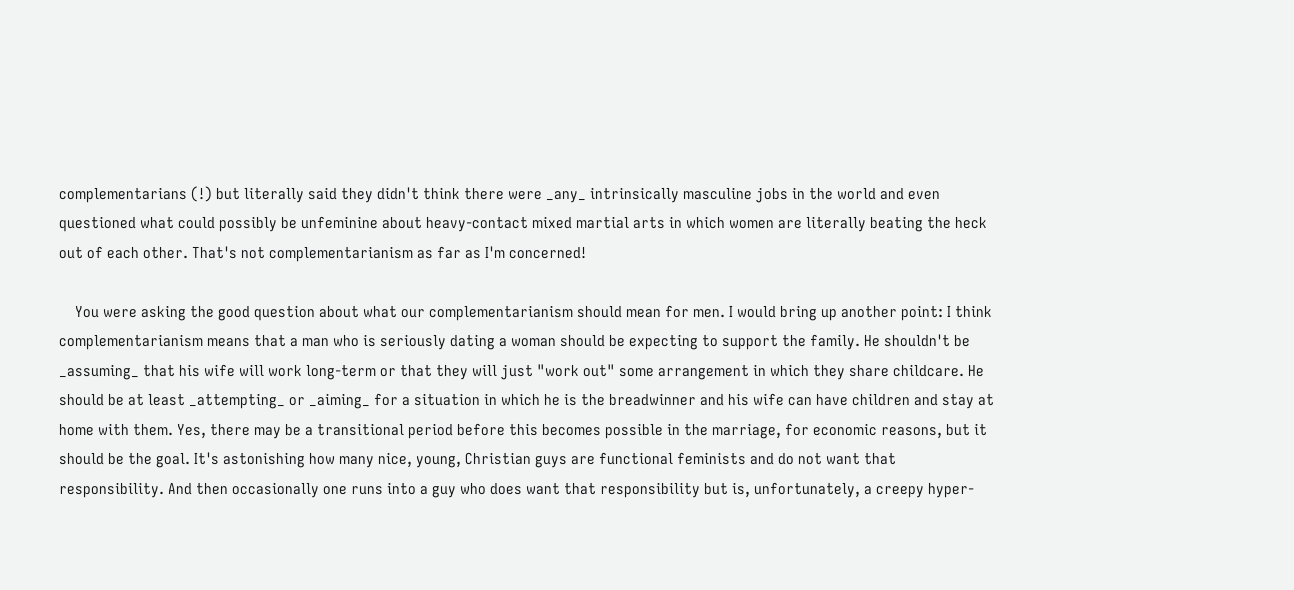complementarians (!) but literally said they didn't think there were _any_ intrinsically masculine jobs in the world and even questioned what could possibly be unfeminine about heavy-contact mixed martial arts in which women are literally beating the heck out of each other. That's not complementarianism as far as I'm concerned!

    You were asking the good question about what our complementarianism should mean for men. I would bring up another point: I think complementarianism means that a man who is seriously dating a woman should be expecting to support the family. He shouldn't be _assuming_ that his wife will work long-term or that they will just "work out" some arrangement in which they share childcare. He should be at least _attempting_ or _aiming_ for a situation in which he is the breadwinner and his wife can have children and stay at home with them. Yes, there may be a transitional period before this becomes possible in the marriage, for economic reasons, but it should be the goal. It's astonishing how many nice, young, Christian guys are functional feminists and do not want that responsibility. And then occasionally one runs into a guy who does want that responsibility but is, unfortunately, a creepy hyper-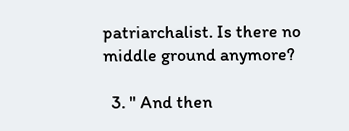patriarchalist. Is there no middle ground anymore?

  3. " And then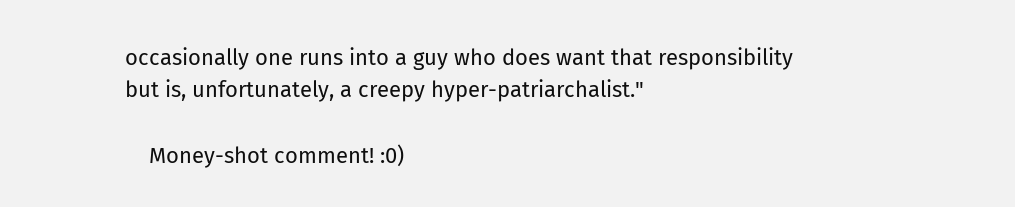occasionally one runs into a guy who does want that responsibility but is, unfortunately, a creepy hyper-patriarchalist."

    Money-shot comment! :0)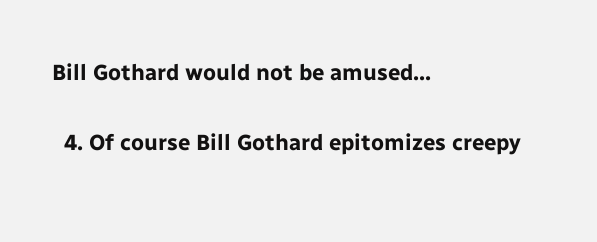Bill Gothard would not be amused...

  4. Of course Bill Gothard epitomizes creepy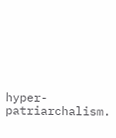hyper-patriarchalism.